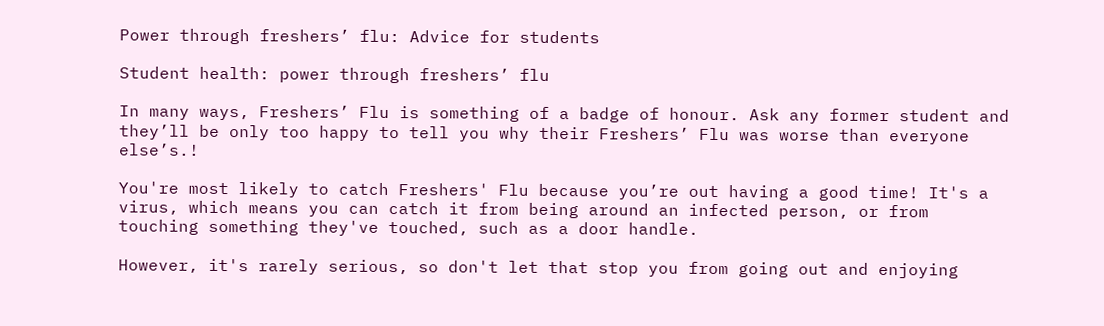Power through freshers’ flu: Advice for students

Student health: power through freshers’ flu

In many ways, Freshers’ Flu is something of a badge of honour. Ask any former student and they’ll be only too happy to tell you why their Freshers’ Flu was worse than everyone else’s.!

You're most likely to catch Freshers' Flu because you’re out having a good time! It's a virus, which means you can catch it from being around an infected person, or from touching something they've touched, such as a door handle.

However, it's rarely serious, so don't let that stop you from going out and enjoying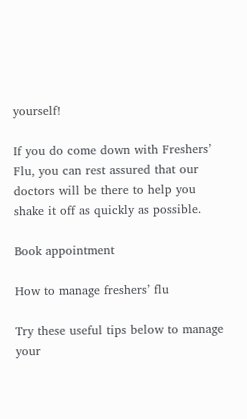yourself!

If you do come down with Freshers’ Flu, you can rest assured that our doctors will be there to help you shake it off as quickly as possible.

Book appointment

How to manage freshers’ flu

Try these useful tips below to manage your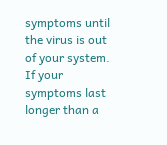symptoms until the virus is out of your system. If your symptoms last longer than a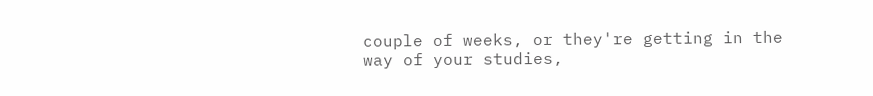couple of weeks, or they're getting in the way of your studies,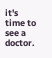it's time to see a doctor.